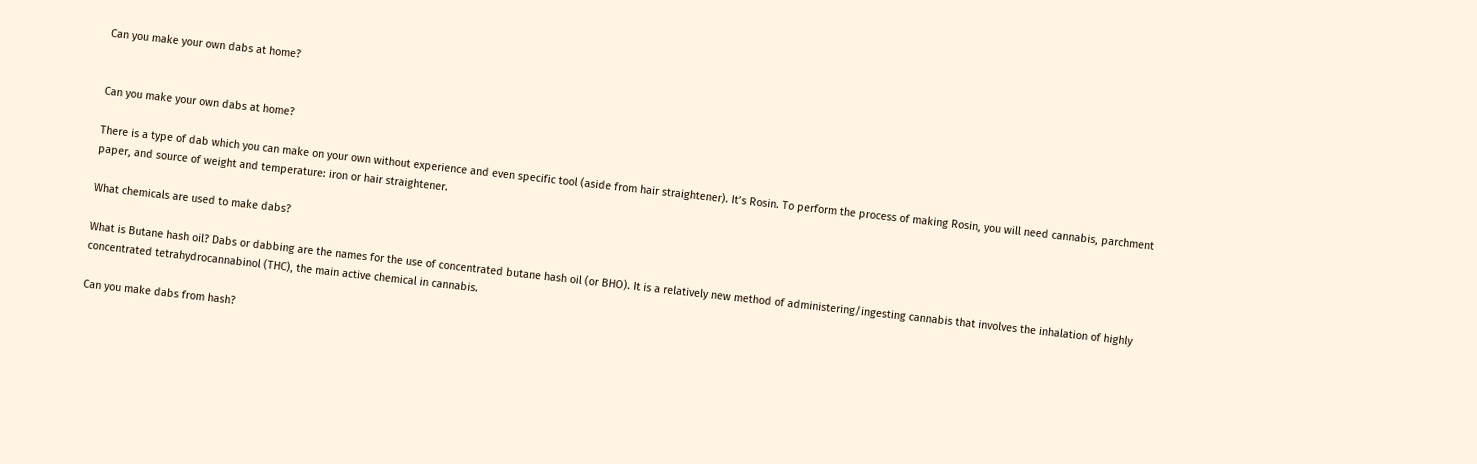Can you make your own dabs at home?


Can you make your own dabs at home?

There is a type of dab which you can make on your own without experience and even specific tool (aside from hair straightener). It’s Rosin. To perform the process of making Rosin, you will need cannabis, parchment paper, and source of weight and temperature: iron or hair straightener.

What chemicals are used to make dabs?

What is Butane hash oil? Dabs or dabbing are the names for the use of concentrated butane hash oil (or BHO). It is a relatively new method of administering/ingesting cannabis that involves the inhalation of highly concentrated tetrahydrocannabinol (THC), the main active chemical in cannabis.

Can you make dabs from hash?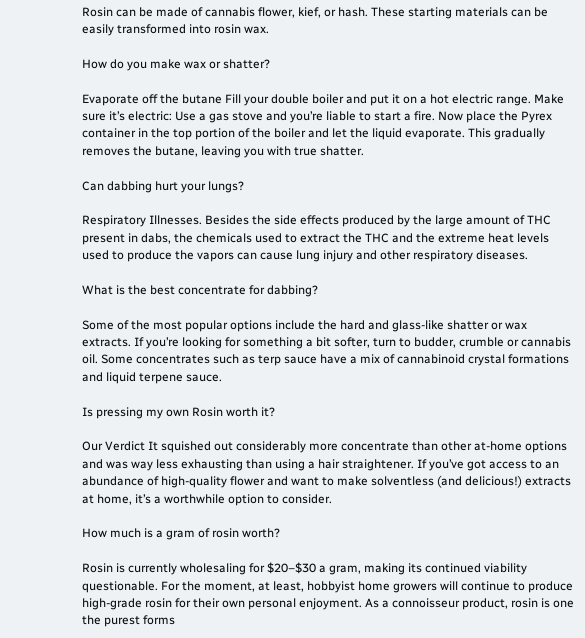Rosin can be made of cannabis flower, kief, or hash. These starting materials can be easily transformed into rosin wax.

How do you make wax or shatter?

Evaporate off the butane Fill your double boiler and put it on a hot electric range. Make sure it’s electric: Use a gas stove and you’re liable to start a fire. Now place the Pyrex container in the top portion of the boiler and let the liquid evaporate. This gradually removes the butane, leaving you with true shatter.

Can dabbing hurt your lungs?

Respiratory Illnesses. Besides the side effects produced by the large amount of THC present in dabs, the chemicals used to extract the THC and the extreme heat levels used to produce the vapors can cause lung injury and other respiratory diseases.

What is the best concentrate for dabbing?

Some of the most popular options include the hard and glass-like shatter or wax extracts. If you’re looking for something a bit softer, turn to budder, crumble or cannabis oil. Some concentrates such as terp sauce have a mix of cannabinoid crystal formations and liquid terpene sauce.

Is pressing my own Rosin worth it?

Our Verdict It squished out considerably more concentrate than other at-home options and was way less exhausting than using a hair straightener. If you’ve got access to an abundance of high-quality flower and want to make solventless (and delicious!) extracts at home, it’s a worthwhile option to consider.

How much is a gram of rosin worth?

Rosin is currently wholesaling for $20–$30 a gram, making its continued viability questionable. For the moment, at least, hobbyist home growers will continue to produce high-grade rosin for their own personal enjoyment. As a connoisseur product, rosin is one the purest forms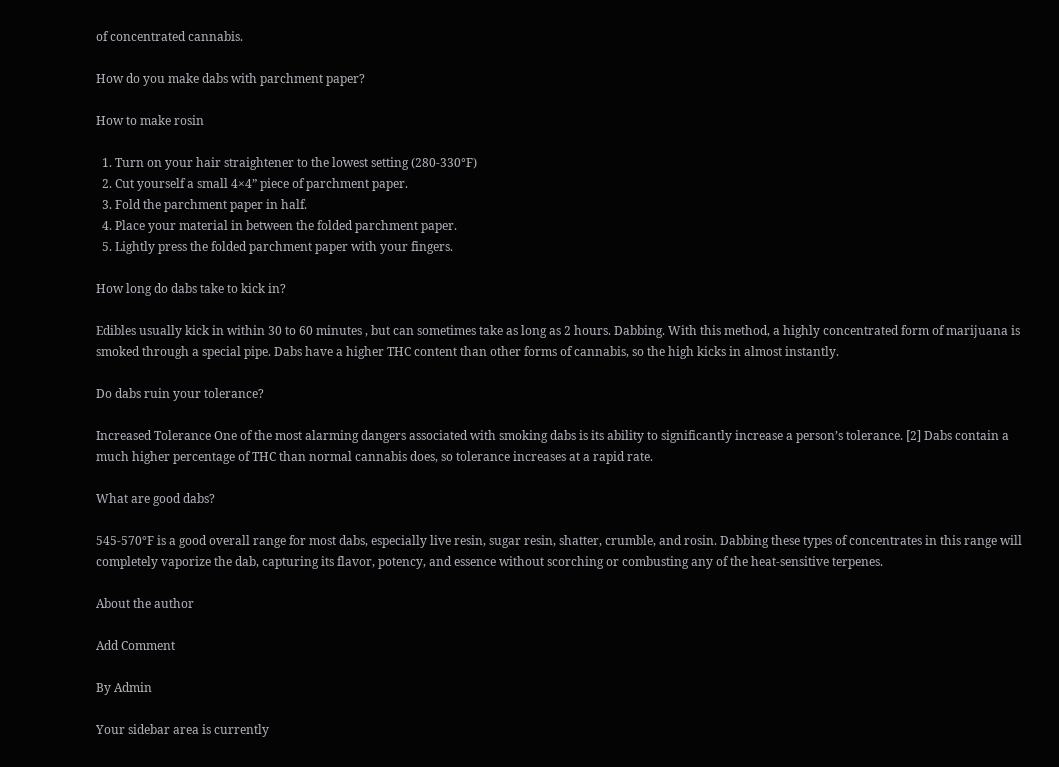of concentrated cannabis.

How do you make dabs with parchment paper?

How to make rosin

  1. Turn on your hair straightener to the lowest setting (280-330°F)
  2. Cut yourself a small 4×4” piece of parchment paper.
  3. Fold the parchment paper in half.
  4. Place your material in between the folded parchment paper.
  5. Lightly press the folded parchment paper with your fingers.

How long do dabs take to kick in?

Edibles usually kick in within 30 to 60 minutes , but can sometimes take as long as 2 hours. Dabbing. With this method, a highly concentrated form of marijuana is smoked through a special pipe. Dabs have a higher THC content than other forms of cannabis, so the high kicks in almost instantly.

Do dabs ruin your tolerance?

Increased Tolerance One of the most alarming dangers associated with smoking dabs is its ability to significantly increase a person’s tolerance. [2] Dabs contain a much higher percentage of THC than normal cannabis does, so tolerance increases at a rapid rate.

What are good dabs?

545-570°F is a good overall range for most dabs, especially live resin, sugar resin, shatter, crumble, and rosin. Dabbing these types of concentrates in this range will completely vaporize the dab, capturing its flavor, potency, and essence without scorching or combusting any of the heat-sensitive terpenes.

About the author

Add Comment

By Admin

Your sidebar area is currently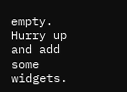empty. Hurry up and add some widgets.